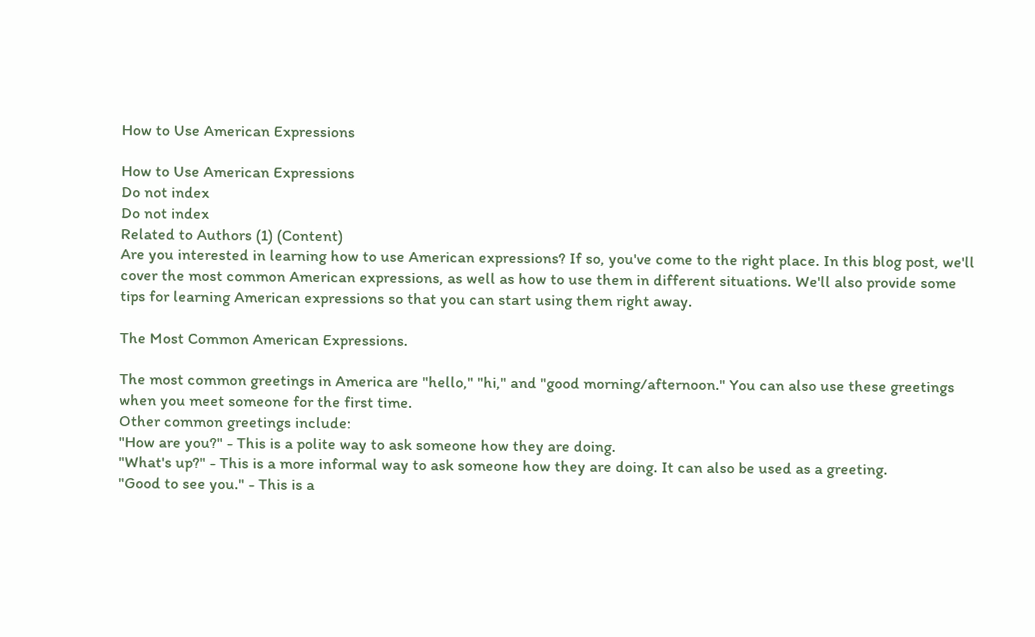How to Use American Expressions

How to Use American Expressions
Do not index
Do not index
Related to Authors (1) (Content)
Are you interested in learning how to use American expressions? If so, you've come to the right place. In this blog post, we'll cover the most common American expressions, as well as how to use them in different situations. We'll also provide some tips for learning American expressions so that you can start using them right away.

The Most Common American Expressions.

The most common greetings in America are "hello," "hi," and "good morning/afternoon." You can also use these greetings when you meet someone for the first time.
Other common greetings include:
"How are you?" - This is a polite way to ask someone how they are doing.
"What's up?" - This is a more informal way to ask someone how they are doing. It can also be used as a greeting.
"Good to see you." - This is a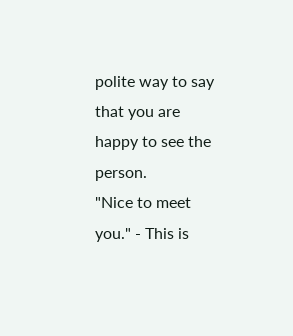polite way to say that you are happy to see the person.
"Nice to meet you." - This is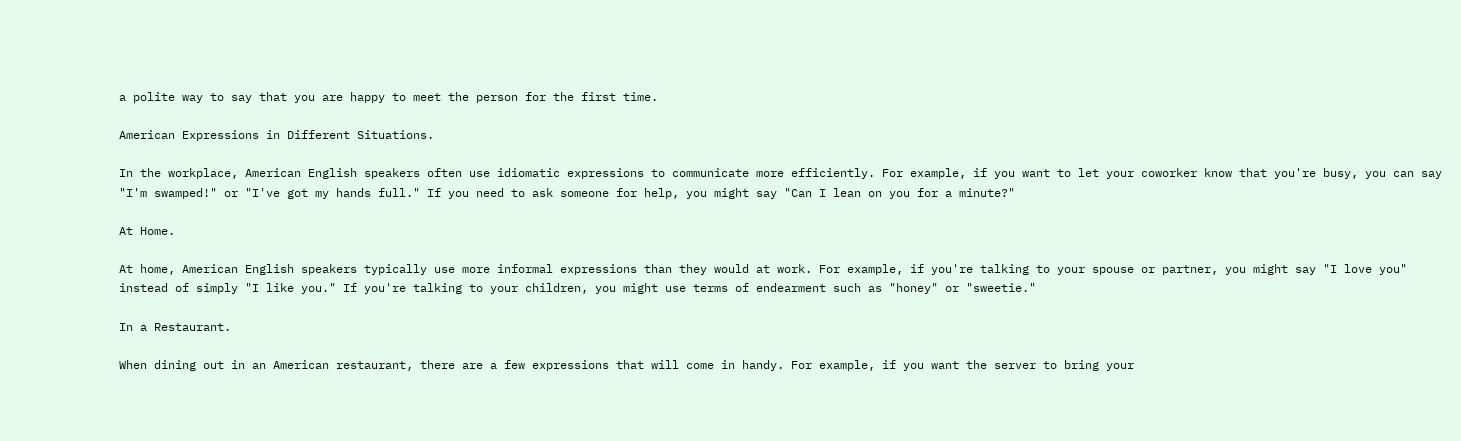a polite way to say that you are happy to meet the person for the first time.

American Expressions in Different Situations.

In the workplace, American English speakers often use idiomatic expressions to communicate more efficiently. For example, if you want to let your coworker know that you're busy, you can say "I'm swamped!" or "I've got my hands full." If you need to ask someone for help, you might say "Can I lean on you for a minute?"

At Home.

At home, American English speakers typically use more informal expressions than they would at work. For example, if you're talking to your spouse or partner, you might say "I love you" instead of simply "I like you." If you're talking to your children, you might use terms of endearment such as "honey" or "sweetie."

In a Restaurant.

When dining out in an American restaurant, there are a few expressions that will come in handy. For example, if you want the server to bring your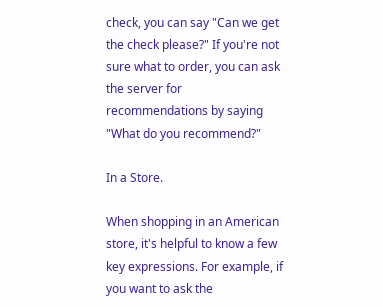check, you can say "Can we get the check please?" If you're not sure what to order, you can ask the server for recommendations by saying "What do you recommend?"

In a Store.

When shopping in an American store, it's helpful to know a few key expressions. For example, if you want to ask the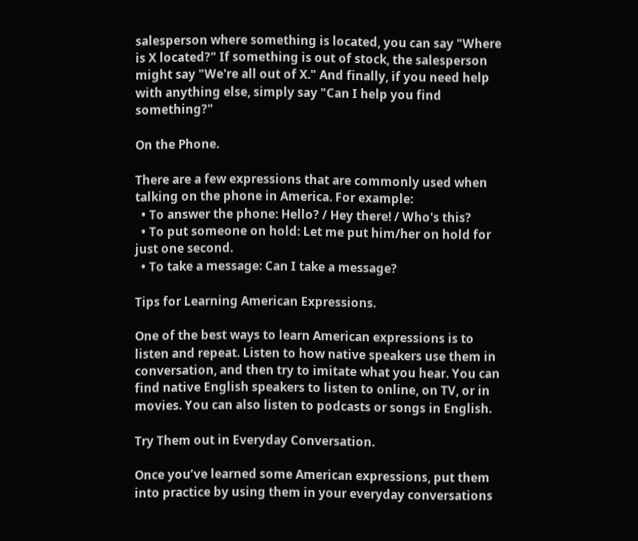salesperson where something is located, you can say "Where is X located?" If something is out of stock, the salesperson might say "We're all out of X." And finally, if you need help with anything else, simply say "Can I help you find something?"

On the Phone.

There are a few expressions that are commonly used when talking on the phone in America. For example:
  • To answer the phone: Hello? / Hey there! / Who's this?
  • To put someone on hold: Let me put him/her on hold for just one second.
  • To take a message: Can I take a message?

Tips for Learning American Expressions.

One of the best ways to learn American expressions is to listen and repeat. Listen to how native speakers use them in conversation, and then try to imitate what you hear. You can find native English speakers to listen to online, on TV, or in movies. You can also listen to podcasts or songs in English.

Try Them out in Everyday Conversation.

Once you’ve learned some American expressions, put them into practice by using them in your everyday conversations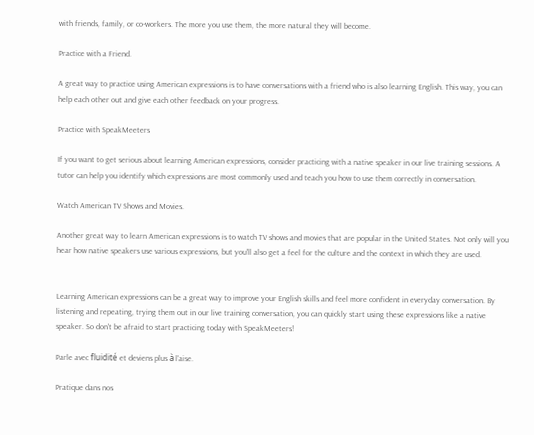with friends, family, or co-workers. The more you use them, the more natural they will become.

Practice with a Friend.

A great way to practice using American expressions is to have conversations with a friend who is also learning English. This way, you can help each other out and give each other feedback on your progress.

Practice with SpeakMeeters

If you want to get serious about learning American expressions, consider practicing with a native speaker in our live training sessions. A tutor can help you identify which expressions are most commonly used and teach you how to use them correctly in conversation.

Watch American TV Shows and Movies.

Another great way to learn American expressions is to watch TV shows and movies that are popular in the United States. Not only will you hear how native speakers use various expressions, but you’ll also get a feel for the culture and the context in which they are used.


Learning American expressions can be a great way to improve your English skills and feel more confident in everyday conversation. By listening and repeating, trying them out in our live training conversation, you can quickly start using these expressions like a native speaker. So don't be afraid to start practicing today with SpeakMeeters!

Parle avec fluidité et deviens plus à l'aise.

Pratique dans nos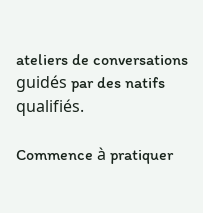ateliers de conversations guidés par des natifs qualifiés.

Commence à pratiquer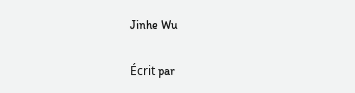Jinhe Wu

Écrit par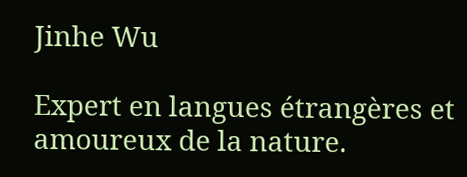Jinhe Wu

Expert en langues étrangères et amoureux de la nature.